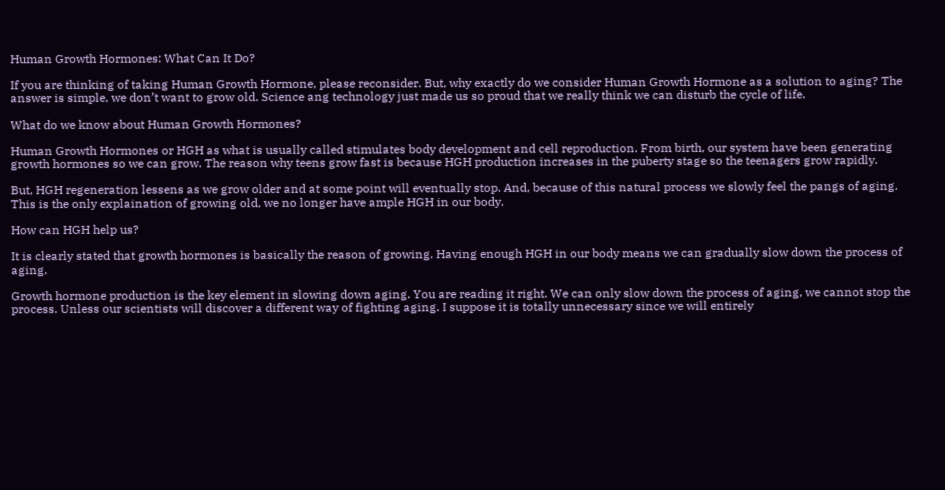Human Growth Hormones: What Can It Do?

If you are thinking of taking Human Growth Hormone, please reconsider. But, why exactly do we consider Human Growth Hormone as a solution to aging? The answer is simple, we don’t want to grow old. Science ang technology just made us so proud that we really think we can disturb the cycle of life.

What do we know about Human Growth Hormones?

Human Growth Hormones or HGH as what is usually called stimulates body development and cell reproduction. From birth, our system have been generating growth hormones so we can grow. The reason why teens grow fast is because HGH production increases in the puberty stage so the teenagers grow rapidly.

But, HGH regeneration lessens as we grow older and at some point will eventually stop. And, because of this natural process we slowly feel the pangs of aging. This is the only explaination of growing old, we no longer have ample HGH in our body.

How can HGH help us?

It is clearly stated that growth hormones is basically the reason of growing. Having enough HGH in our body means we can gradually slow down the process of aging.

Growth hormone production is the key element in slowing down aging. You are reading it right. We can only slow down the process of aging, we cannot stop the process. Unless our scientists will discover a different way of fighting aging. I suppose it is totally unnecessary since we will entirely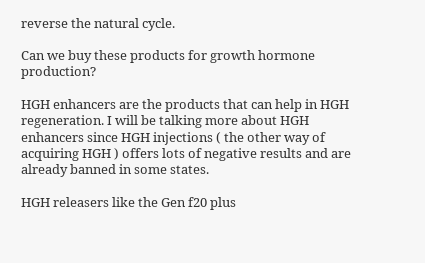reverse the natural cycle.

Can we buy these products for growth hormone production?

HGH enhancers are the products that can help in HGH regeneration. I will be talking more about HGH enhancers since HGH injections ( the other way of acquiring HGH ) offers lots of negative results and are already banned in some states.

HGH releasers like the Gen f20 plus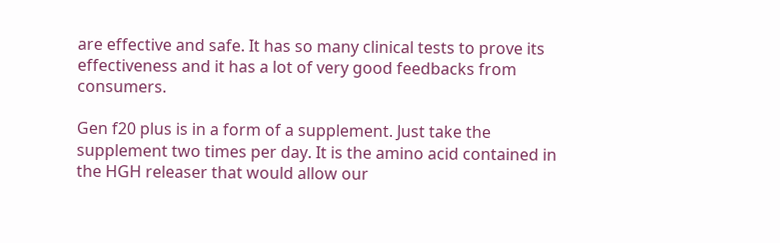are effective and safe. It has so many clinical tests to prove its effectiveness and it has a lot of very good feedbacks from consumers.

Gen f20 plus is in a form of a supplement. Just take the supplement two times per day. It is the amino acid contained in the HGH releaser that would allow our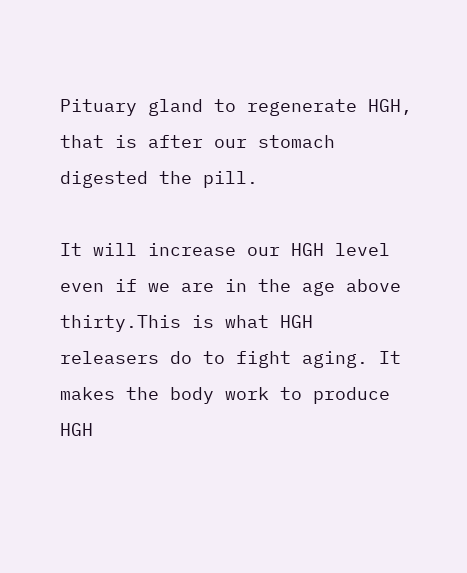Pituary gland to regenerate HGH, that is after our stomach digested the pill.

It will increase our HGH level even if we are in the age above thirty.This is what HGH releasers do to fight aging. It makes the body work to produce HGH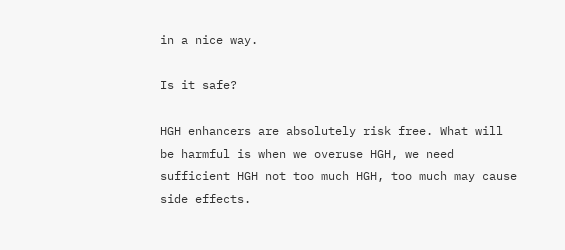in a nice way.

Is it safe?

HGH enhancers are absolutely risk free. What will be harmful is when we overuse HGH, we need sufficient HGH not too much HGH, too much may cause side effects.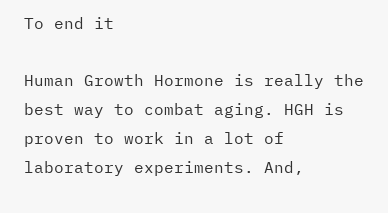To end it

Human Growth Hormone is really the best way to combat aging. HGH is proven to work in a lot of laboratory experiments. And,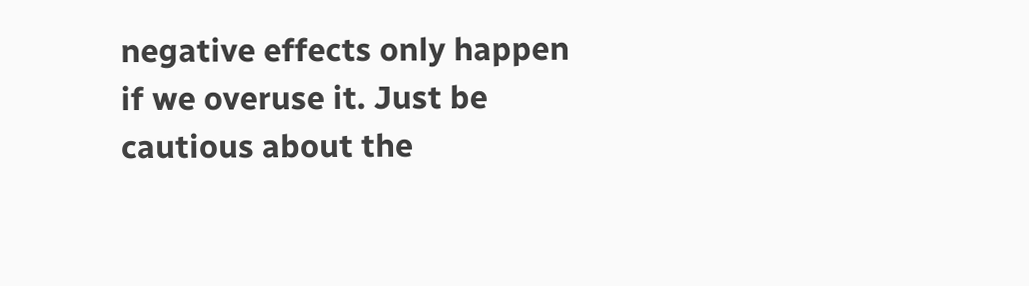negative effects only happen if we overuse it. Just be cautious about the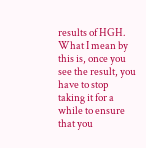results of HGH. What I mean by this is, once you see the result, you have to stop taking it for a while to ensure that you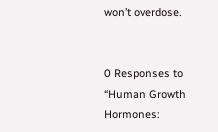won’t overdose.


0 Responses to “Human Growth Hormones: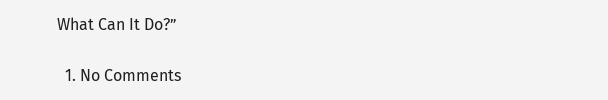What Can It Do?”

  1. No Comments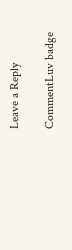Leave a Reply

CommentLuv badge